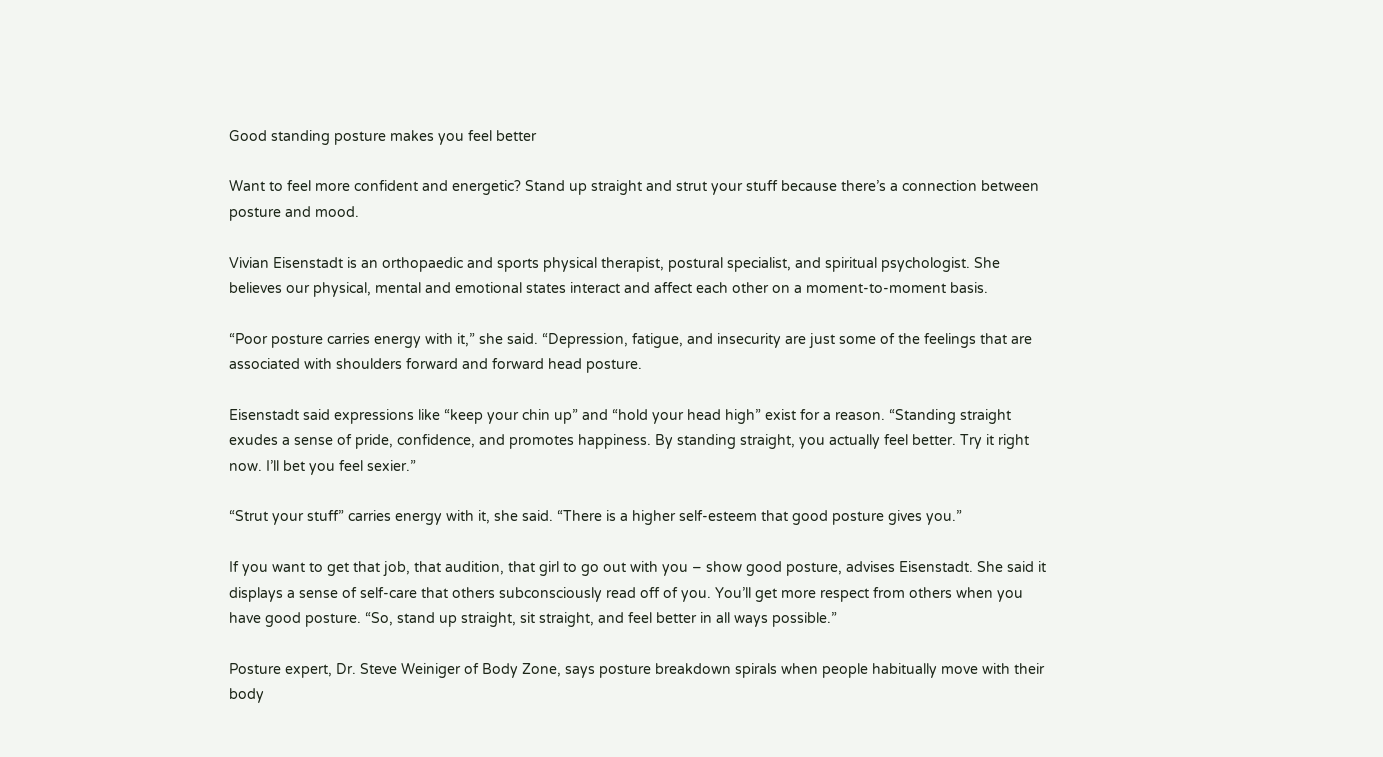Good standing posture makes you feel better

Want to feel more confident and energetic? Stand up straight and strut your stuff because there’s a connection between posture and mood.

Vivian Eisenstadt is an orthopaedic and sports physical therapist, postural specialist, and spiritual psychologist. She believes our physical, mental and emotional states interact and affect each other on a moment-to-moment basis.

“Poor posture carries energy with it,” she said. “Depression, fatigue, and insecurity are just some of the feelings that are associated with shoulders forward and forward head posture.

Eisenstadt said expressions like “keep your chin up” and “hold your head high” exist for a reason. “Standing straight exudes a sense of pride, confidence, and promotes happiness. By standing straight, you actually feel better. Try it right now. I’ll bet you feel sexier.”

“Strut your stuff” carries energy with it, she said. “There is a higher self-esteem that good posture gives you.”

If you want to get that job, that audition, that girl to go out with you – show good posture, advises Eisenstadt. She said it displays a sense of self-care that others subconsciously read off of you. You’ll get more respect from others when you have good posture. “So, stand up straight, sit straight, and feel better in all ways possible.”

Posture expert, Dr. Steve Weiniger of Body Zone, says posture breakdown spirals when people habitually move with their body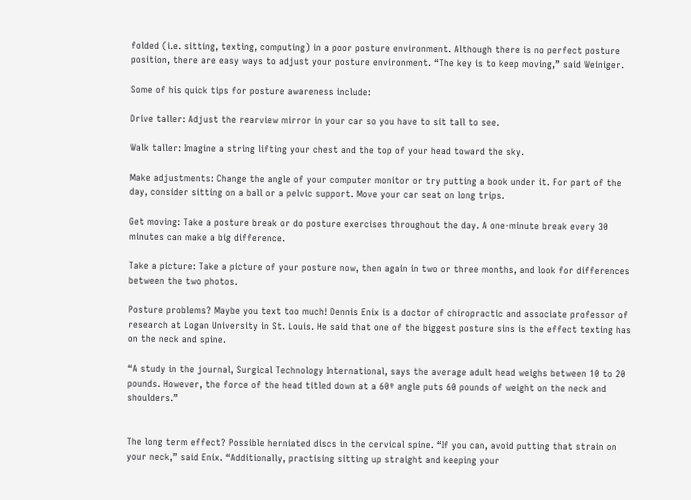folded (i.e. sitting, texting, computing) in a poor posture environment. Although there is no perfect posture position, there are easy ways to adjust your posture environment. “The key is to keep moving,” said Weiniger.

Some of his quick tips for posture awareness include:

Drive taller: Adjust the rearview mirror in your car so you have to sit tall to see.

Walk taller: Imagine a string lifting your chest and the top of your head toward the sky.

Make adjustments: Change the angle of your computer monitor or try putting a book under it. For part of the day, consider sitting on a ball or a pelvic support. Move your car seat on long trips.

Get moving: Take a posture break or do posture exercises throughout the day. A one-minute break every 30 minutes can make a big difference.

Take a picture: Take a picture of your posture now, then again in two or three months, and look for differences between the two photos.

Posture problems? Maybe you text too much! Dennis Enix is a doctor of chiropractic and associate professor of research at Logan University in St. Louis. He said that one of the biggest posture sins is the effect texting has on the neck and spine.

“A study in the journal, Surgical Technology International, says the average adult head weighs between 10 to 20 pounds. However, the force of the head titled down at a 60º angle puts 60 pounds of weight on the neck and shoulders.”


The long term effect? Possible herniated discs in the cervical spine. “If you can, avoid putting that strain on your neck,” said Enix. “Additionally, practising sitting up straight and keeping your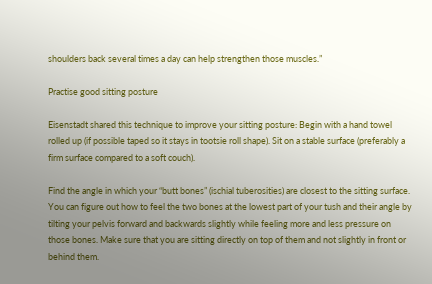shoulders back several times a day can help strengthen those muscles.”

Practise good sitting posture

Eisenstadt shared this technique to improve your sitting posture: Begin with a hand towel rolled up (if possible taped so it stays in tootsie roll shape). Sit on a stable surface (preferably a firm surface compared to a soft couch).

Find the angle in which your “butt bones” (ischial tuberosities) are closest to the sitting surface. You can figure out how to feel the two bones at the lowest part of your tush and their angle by tilting your pelvis forward and backwards slightly while feeling more and less pressure on those bones. Make sure that you are sitting directly on top of them and not slightly in front or behind them.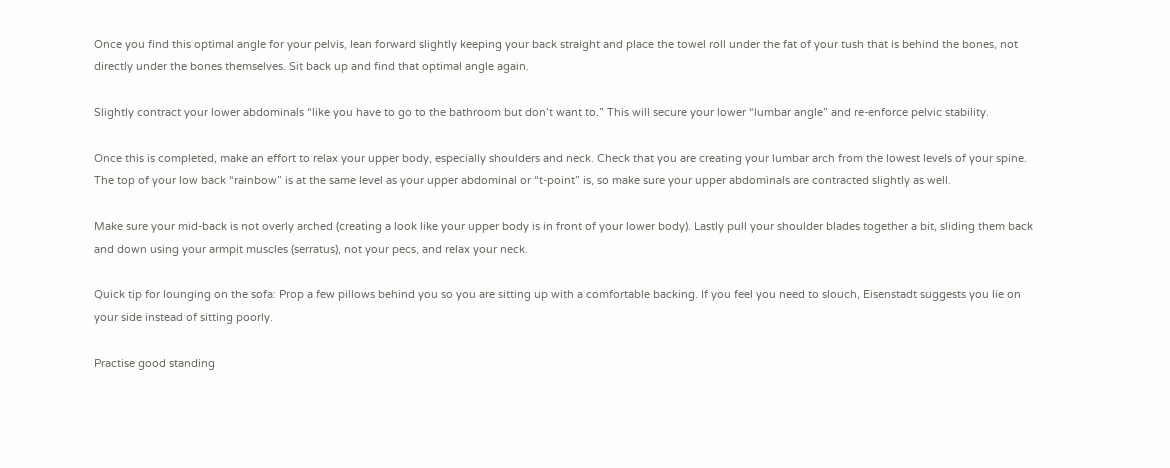Once you find this optimal angle for your pelvis, lean forward slightly keeping your back straight and place the towel roll under the fat of your tush that is behind the bones, not directly under the bones themselves. Sit back up and find that optimal angle again.

Slightly contract your lower abdominals “like you have to go to the bathroom but don’t want to.” This will secure your lower “lumbar angle” and re-enforce pelvic stability.

Once this is completed, make an effort to relax your upper body, especially shoulders and neck. Check that you are creating your lumbar arch from the lowest levels of your spine. The top of your low back “rainbow” is at the same level as your upper abdominal or “t-point” is, so make sure your upper abdominals are contracted slightly as well.

Make sure your mid-back is not overly arched (creating a look like your upper body is in front of your lower body). Lastly pull your shoulder blades together a bit, sliding them back and down using your armpit muscles (serratus), not your pecs, and relax your neck.

Quick tip for lounging on the sofa: Prop a few pillows behind you so you are sitting up with a comfortable backing. If you feel you need to slouch, Eisenstadt suggests you lie on your side instead of sitting poorly.

Practise good standing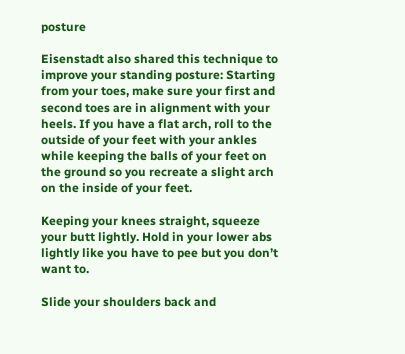posture

Eisenstadt also shared this technique to improve your standing posture: Starting from your toes, make sure your first and second toes are in alignment with your heels. If you have a flat arch, roll to the outside of your feet with your ankles while keeping the balls of your feet on the ground so you recreate a slight arch on the inside of your feet.

Keeping your knees straight, squeeze your butt lightly. Hold in your lower abs lightly like you have to pee but you don’t want to.

Slide your shoulders back and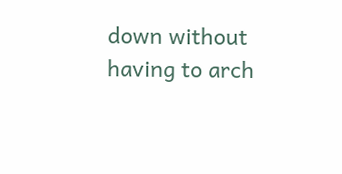down without having to arch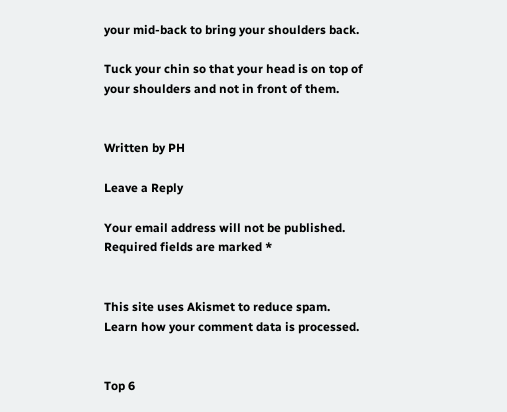your mid-back to bring your shoulders back.

Tuck your chin so that your head is on top of your shoulders and not in front of them.


Written by PH

Leave a Reply

Your email address will not be published. Required fields are marked *


This site uses Akismet to reduce spam. Learn how your comment data is processed.


Top 6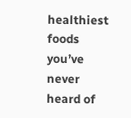healthiest foods you’ve never heard of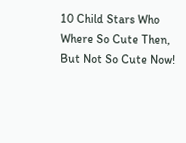10 Child Stars Who Where So Cute Then, But Not So Cute Now!